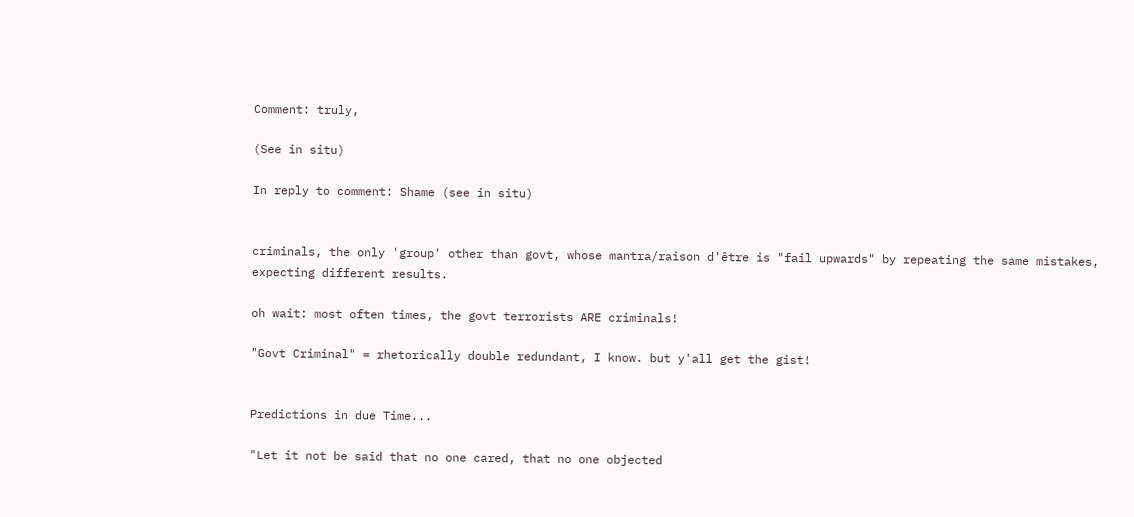Comment: truly,

(See in situ)

In reply to comment: Shame (see in situ)


criminals, the only 'group' other than govt, whose mantra/raison d'être is "fail upwards" by repeating the same mistakes, expecting different results.

oh wait: most often times, the govt terrorists ARE criminals!

"Govt Criminal" = rhetorically double redundant, I know. but y'all get the gist!


Predictions in due Time...

"Let it not be said that no one cared, that no one objected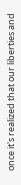once it's realized that our liberties and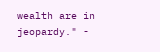wealth are in jeopardy." -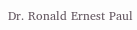Dr. Ronald Ernest Paul